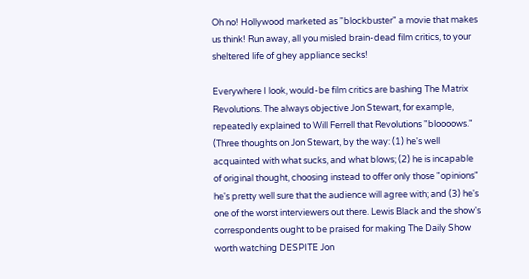Oh no! Hollywood marketed as "blockbuster" a movie that makes us think! Run away, all you misled brain-dead film critics, to your sheltered life of ghey appliance secks!

Everywhere I look, would-be film critics are bashing The Matrix Revolutions. The always objective Jon Stewart, for example, repeatedly explained to Will Ferrell that Revolutions "bloooows." (Three thoughts on Jon Stewart, by the way: (1) he's well acquainted with what sucks, and what blows; (2) he is incapable of original thought, choosing instead to offer only those "opinions" he's pretty well sure that the audience will agree with; and (3) he's one of the worst interviewers out there. Lewis Black and the show's correspondents ought to be praised for making The Daily Show worth watching DESPITE Jon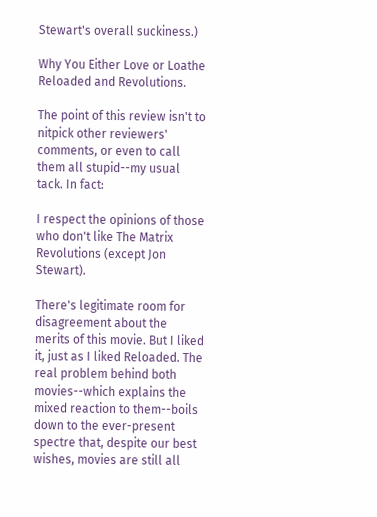Stewart's overall suckiness.)

Why You Either Love or Loathe Reloaded and Revolutions.

The point of this review isn't to nitpick other reviewers' comments, or even to call them all stupid--my usual tack. In fact:

I respect the opinions of those who don't like The Matrix Revolutions (except Jon Stewart).

There's legitimate room for disagreement about the merits of this movie. But I liked it, just as I liked Reloaded. The real problem behind both movies--which explains the mixed reaction to them--boils down to the ever-present spectre that, despite our best wishes, movies are still all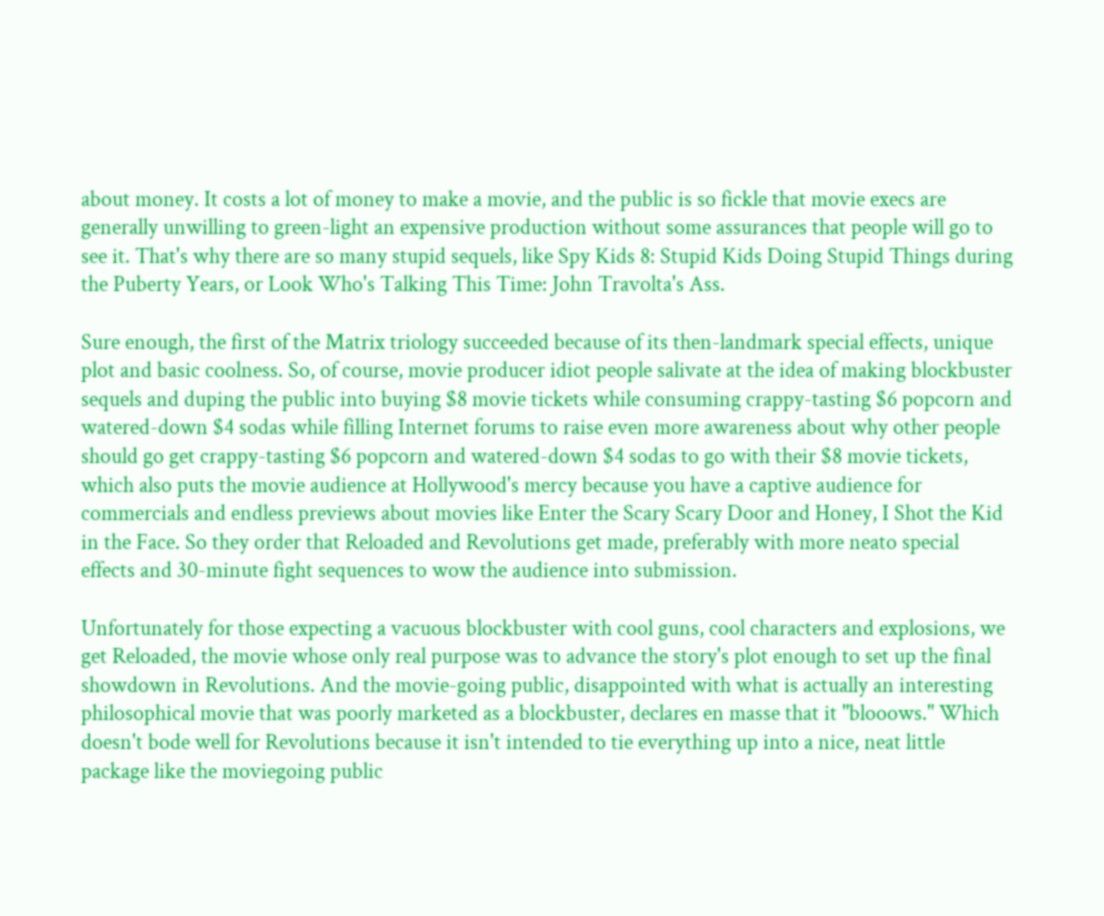about money. It costs a lot of money to make a movie, and the public is so fickle that movie execs are generally unwilling to green-light an expensive production without some assurances that people will go to see it. That's why there are so many stupid sequels, like Spy Kids 8: Stupid Kids Doing Stupid Things during the Puberty Years, or Look Who's Talking This Time: John Travolta's Ass.

Sure enough, the first of the Matrix triology succeeded because of its then-landmark special effects, unique plot and basic coolness. So, of course, movie producer idiot people salivate at the idea of making blockbuster sequels and duping the public into buying $8 movie tickets while consuming crappy-tasting $6 popcorn and watered-down $4 sodas while filling Internet forums to raise even more awareness about why other people should go get crappy-tasting $6 popcorn and watered-down $4 sodas to go with their $8 movie tickets, which also puts the movie audience at Hollywood's mercy because you have a captive audience for commercials and endless previews about movies like Enter the Scary Scary Door and Honey, I Shot the Kid in the Face. So they order that Reloaded and Revolutions get made, preferably with more neato special effects and 30-minute fight sequences to wow the audience into submission.

Unfortunately for those expecting a vacuous blockbuster with cool guns, cool characters and explosions, we get Reloaded, the movie whose only real purpose was to advance the story's plot enough to set up the final showdown in Revolutions. And the movie-going public, disappointed with what is actually an interesting philosophical movie that was poorly marketed as a blockbuster, declares en masse that it "blooows." Which doesn't bode well for Revolutions because it isn't intended to tie everything up into a nice, neat little package like the moviegoing public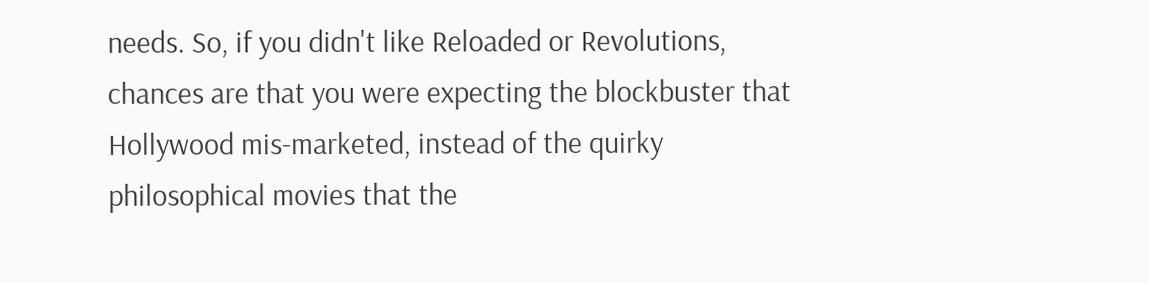needs. So, if you didn't like Reloaded or Revolutions, chances are that you were expecting the blockbuster that Hollywood mis-marketed, instead of the quirky philosophical movies that the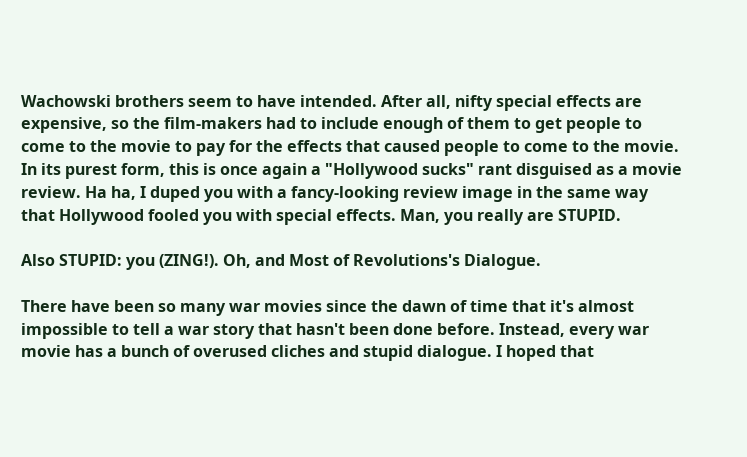Wachowski brothers seem to have intended. After all, nifty special effects are expensive, so the film-makers had to include enough of them to get people to come to the movie to pay for the effects that caused people to come to the movie. In its purest form, this is once again a "Hollywood sucks" rant disguised as a movie review. Ha ha, I duped you with a fancy-looking review image in the same way that Hollywood fooled you with special effects. Man, you really are STUPID.

Also STUPID: you (ZING!). Oh, and Most of Revolutions's Dialogue.

There have been so many war movies since the dawn of time that it's almost impossible to tell a war story that hasn't been done before. Instead, every war movie has a bunch of overused cliches and stupid dialogue. I hoped that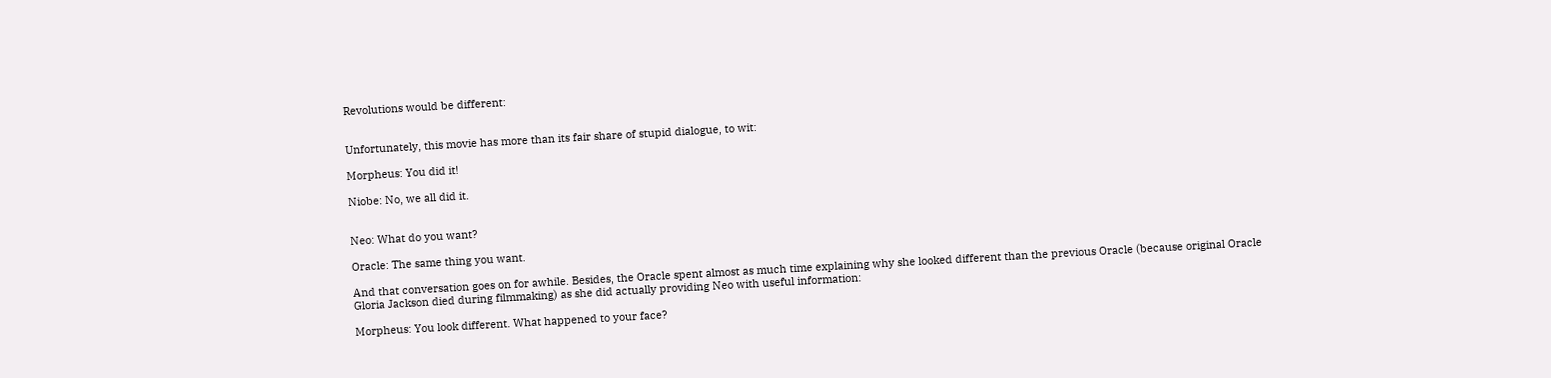Revolutions would be different:


Unfortunately, this movie has more than its fair share of stupid dialogue, to wit:

Morpheus: You did it!

Niobe: No, we all did it.


Neo: What do you want?

Oracle: The same thing you want.

And that conversation goes on for awhile. Besides, the Oracle spent almost as much time explaining why she looked different than the previous Oracle (because original Oracle Gloria Jackson died during filmmaking) as she did actually providing Neo with useful information:

Morpheus: You look different. What happened to your face?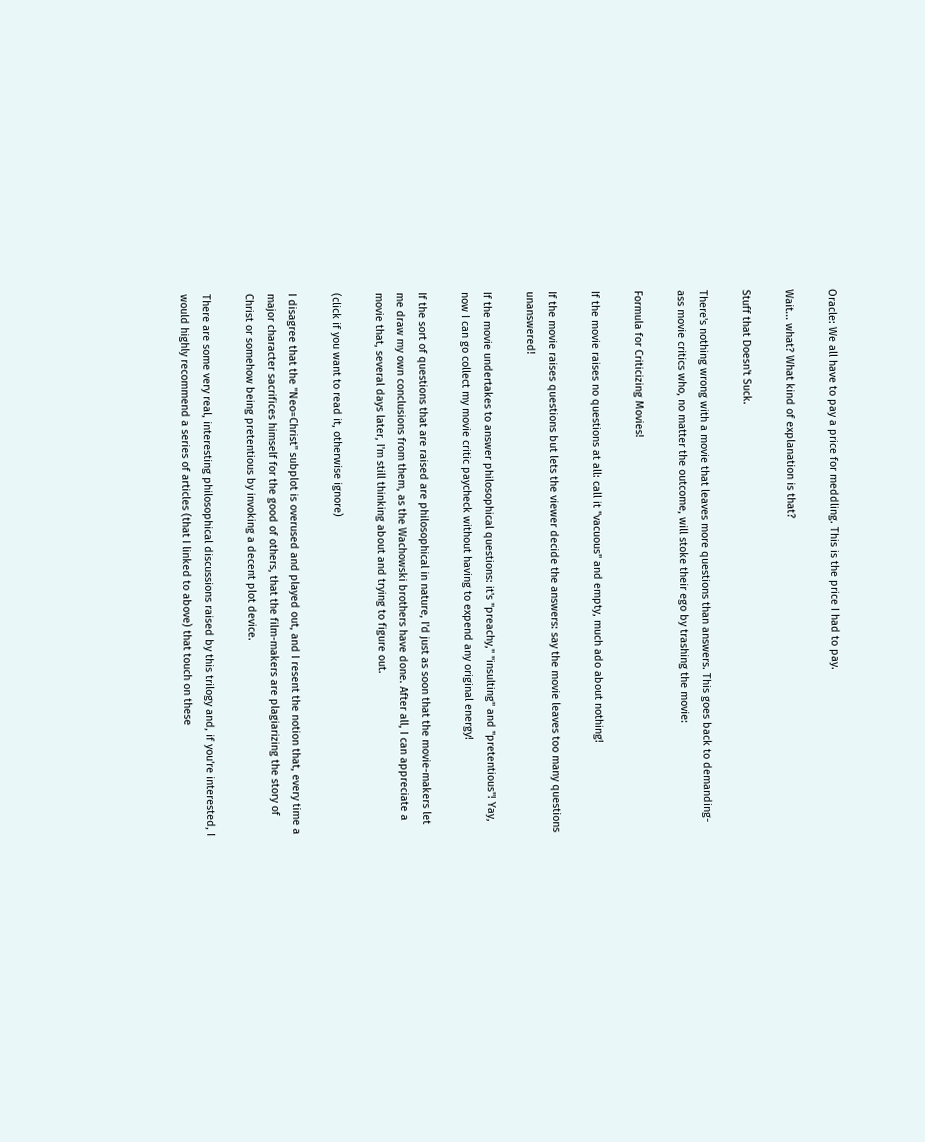Oracle: We all have to pay a price for meddling. This is the price I had to pay.

Wait... what? What kind of explanation is that?

Stuff that Doesn't Suck.

There's nothing wrong with a movie that leaves more questions than answers. This goes back to demanding-ass movie critics who, no matter the outcome, will stoke their ego by trashing the movie:

Formula for Criticizing Movies!

If the movie raises no questions at all: call it "vacuous" and empty, much ado about nothing!

If the movie raises questions but lets the viewer decide the answers: say the movie leaves too many questions unanswered!

If the movie undertakes to answer philosophical questions: it's "preachy," "insulting" and "pretentious"! Yay, now I can go collect my movie critic paycheck without having to expend any original energy!

If the sort of questions that are raised are philosophical in nature, I'd just as soon that the movie-makers let me draw my own conclusions from them, as the Wachowski brothers have done. After all, I can appreciate a movie that, several days later, I'm still thinking about and trying to figure out.

(click if you want to read it, otherwise ignore)

I disagree that the "Neo=Christ" subplot is overused and played out, and I resent the notion that, every time a major character sacrifices himself for the good of others, that the film-makers are plagiarizing the story of Christ or somehow being pretentious by invoking a decent plot device.

There are some very real, interesting philosophical discussions raised by this trilogy and, if you're interested, I would highly recommend a series of articles (that I linked to above) that touch on these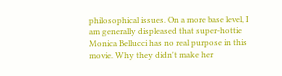philosophical issues. On a more base level, I am generally displeased that super-hottie Monica Bellucci has no real purpose in this movie. Why they didn't make her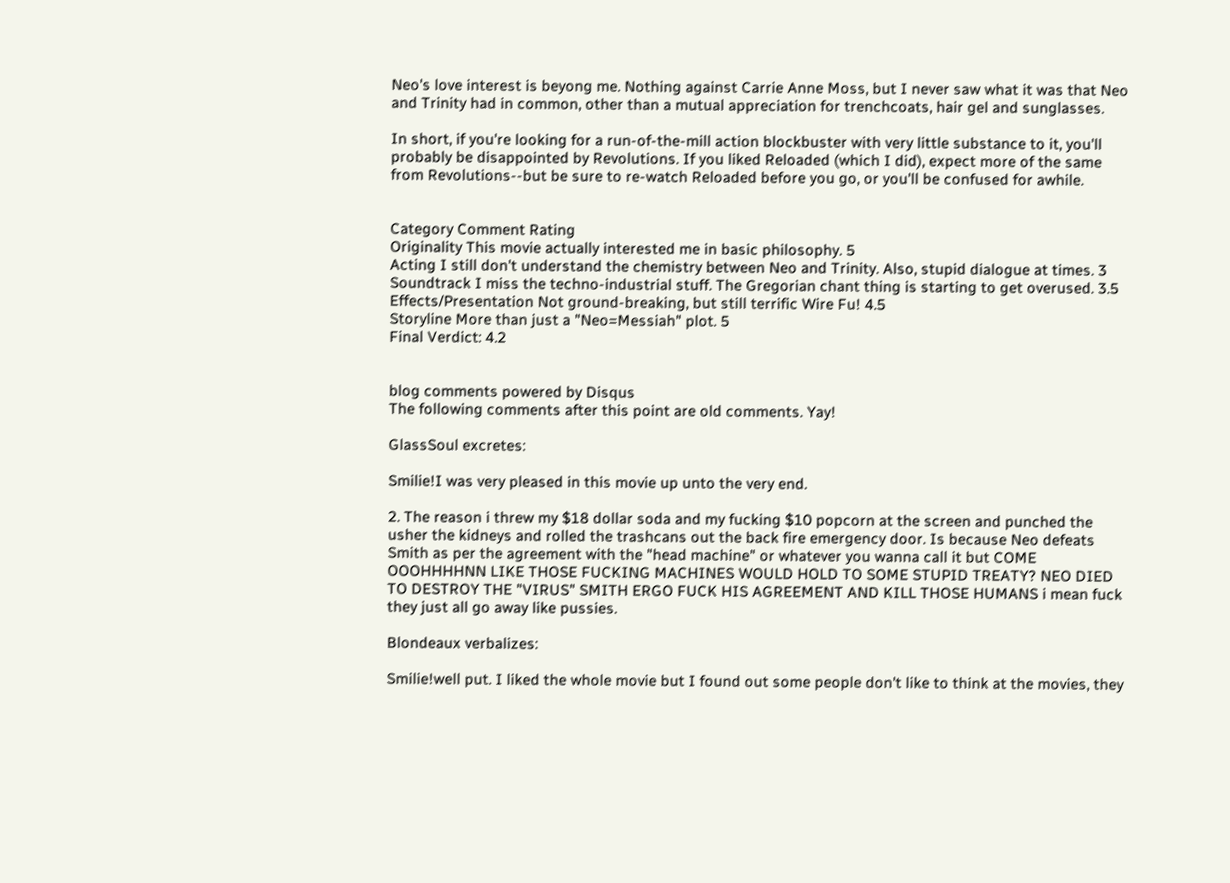Neo's love interest is beyong me. Nothing against Carrie Anne Moss, but I never saw what it was that Neo and Trinity had in common, other than a mutual appreciation for trenchcoats, hair gel and sunglasses.

In short, if you're looking for a run-of-the-mill action blockbuster with very little substance to it, you'll probably be disappointed by Revolutions. If you liked Reloaded (which I did), expect more of the same from Revolutions--but be sure to re-watch Reloaded before you go, or you'll be confused for awhile.


Category Comment Rating
Originality This movie actually interested me in basic philosophy. 5
Acting I still don't understand the chemistry between Neo and Trinity. Also, stupid dialogue at times. 3
Soundtrack I miss the techno-industrial stuff. The Gregorian chant thing is starting to get overused. 3.5
Effects/Presentation Not ground-breaking, but still terrific Wire Fu! 4.5
Storyline More than just a "Neo=Messiah" plot. 5
Final Verdict: 4.2


blog comments powered by Disqus
The following comments after this point are old comments. Yay!

GlassSoul excretes:

Smilie!I was very pleased in this movie up unto the very end.

2. The reason i threw my $18 dollar soda and my fucking $10 popcorn at the screen and punched the usher the kidneys and rolled the trashcans out the back fire emergency door. Is because Neo defeats Smith as per the agreement with the "head machine" or whatever you wanna call it but COME OOOHHHHNN LIKE THOSE FUCKING MACHINES WOULD HOLD TO SOME STUPID TREATY? NEO DIED TO DESTROY THE "VIRUS" SMITH ERGO FUCK HIS AGREEMENT AND KILL THOSE HUMANS i mean fuck they just all go away like pussies.

Blondeaux verbalizes:

Smilie!well put. I liked the whole movie but I found out some people don't like to think at the movies, they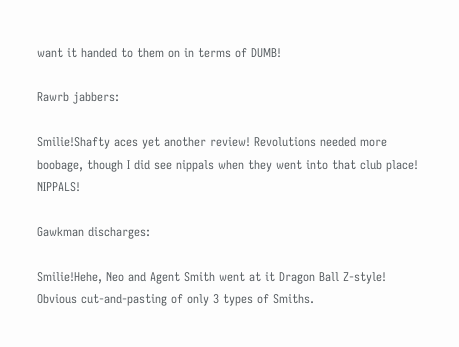want it handed to them on in terms of DUMB!

Rawrb jabbers:

Smilie!Shafty aces yet another review! Revolutions needed more boobage, though I did see nippals when they went into that club place! NIPPALS!

Gawkman discharges:

Smilie!Hehe, Neo and Agent Smith went at it Dragon Ball Z-style!
Obvious cut-and-pasting of only 3 types of Smiths.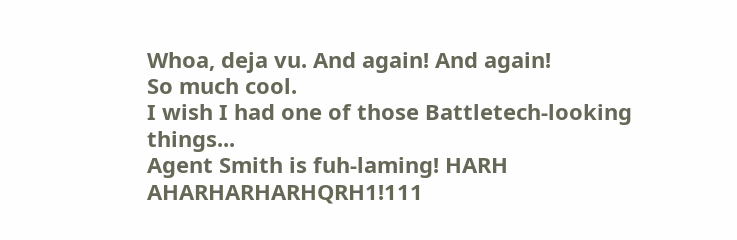Whoa, deja vu. And again! And again!
So much cool.
I wish I had one of those Battletech-looking things...
Agent Smith is fuh-laming! HARH AHARHARHARHQRH1!111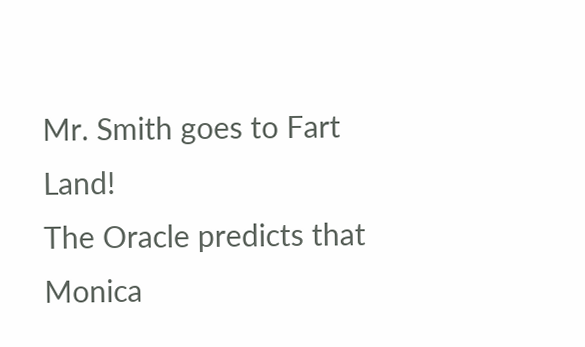Mr. Smith goes to Fart Land!
The Oracle predicts that Monica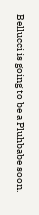Bellucci is going to be a Pluhbabe soon.